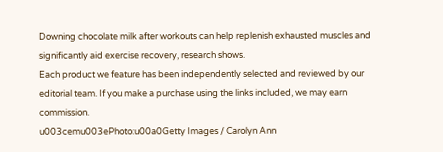Downing chocolate milk after workouts can help replenish exhausted muscles and significantly aid exercise recovery, research shows.
Each product we feature has been independently selected and reviewed by our editorial team. If you make a purchase using the links included, we may earn commission.
u003cemu003ePhoto:u00a0Getty Images / Carolyn Ann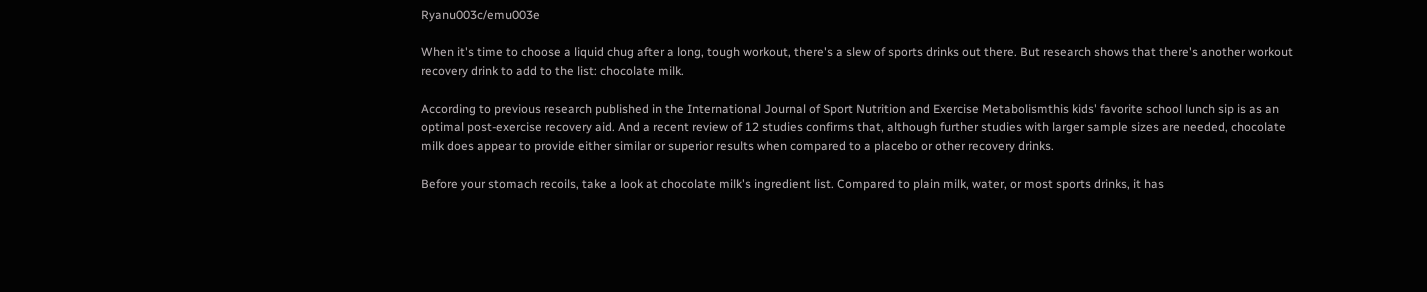Ryanu003c/emu003e

When it's time to choose a liquid chug after a long, tough workout, there's a slew of sports drinks out there. But research shows that there's another workout recovery drink to add to the list: chocolate milk.

According to previous research published in the International Journal of Sport Nutrition and Exercise Metabolismthis kids' favorite school lunch sip is as an optimal post-exercise recovery aid. And a recent review of 12 studies confirms that, although further studies with larger sample sizes are needed, chocolate milk does appear to provide either similar or superior results when compared to a placebo or other recovery drinks.

Before your stomach recoils, take a look at chocolate milk's ingredient list. Compared to plain milk, water, or most sports drinks, it has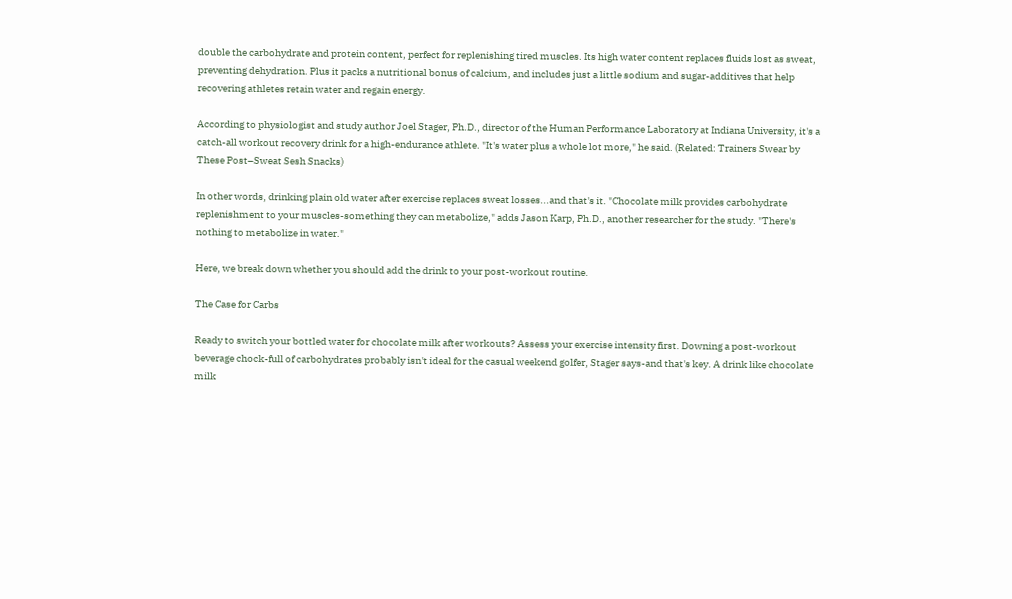double the carbohydrate and protein content, perfect for replenishing tired muscles. Its high water content replaces fluids lost as sweat, preventing dehydration. Plus it packs a nutritional bonus of calcium, and includes just a little sodium and sugar-additives that help recovering athletes retain water and regain energy.

According to physiologist and study author Joel Stager, Ph.D., director of the Human Performance Laboratory at Indiana University, it's a catch-all workout recovery drink for a high-endurance athlete. "It's water plus a whole lot more," he said. (Related: Trainers Swear by These Post–Sweat Sesh Snacks)

In other words, drinking plain old water after exercise replaces sweat losses...and that's it. "Chocolate milk provides carbohydrate replenishment to your muscles-something they can metabolize," adds Jason Karp, Ph.D., another researcher for the study. "There's nothing to metabolize in water."

Here, we break down whether you should add the drink to your post-workout routine.

The Case for Carbs

Ready to switch your bottled water for chocolate milk after workouts? Assess your exercise intensity first. Downing a post-workout beverage chock-full of carbohydrates probably isn't ideal for the casual weekend golfer, Stager says-and that's key. A drink like chocolate milk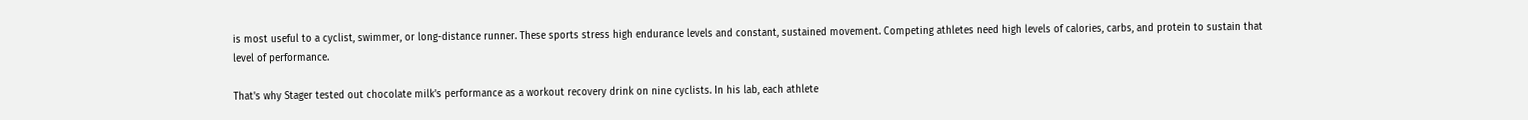is most useful to a cyclist, swimmer, or long-distance runner. These sports stress high endurance levels and constant, sustained movement. Competing athletes need high levels of calories, carbs, and protein to sustain that level of performance.

That's why Stager tested out chocolate milk's performance as a workout recovery drink on nine cyclists. In his lab, each athlete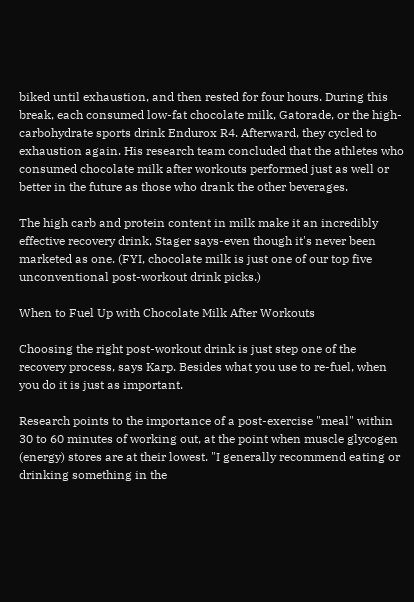biked until exhaustion, and then rested for four hours. During this break, each consumed low-fat chocolate milk, Gatorade, or the high-carbohydrate sports drink Endurox R4. Afterward, they cycled to exhaustion again. His research team concluded that the athletes who consumed chocolate milk after workouts performed just as well or better in the future as those who drank the other beverages.

The high carb and protein content in milk make it an incredibly effective recovery drink, Stager says-even though it's never been marketed as one. (FYI, chocolate milk is just one of our top five unconventional post-workout drink picks.)

When to Fuel Up with Chocolate Milk After Workouts

Choosing the right post-workout drink is just step one of the recovery process, says Karp. Besides what you use to re-fuel, when you do it is just as important.

Research points to the importance of a post-exercise "meal" within 30 to 60 minutes of working out, at the point when muscle glycogen (energy) stores are at their lowest. "I generally recommend eating or drinking something in the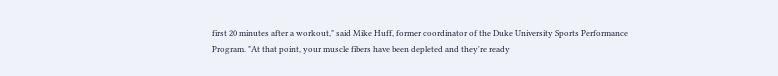first 20 minutes after a workout," said Mike Huff, former coordinator of the Duke University Sports Performance Program. "At that point, your muscle fibers have been depleted and they're ready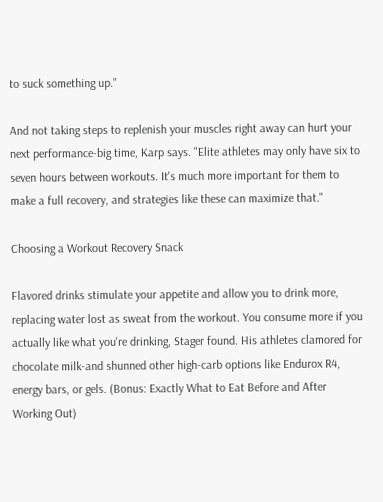to suck something up."

And not taking steps to replenish your muscles right away can hurt your next performance-big time, Karp says. "Elite athletes may only have six to seven hours between workouts. It's much more important for them to make a full recovery, and strategies like these can maximize that."

Choosing a Workout Recovery Snack

Flavored drinks stimulate your appetite and allow you to drink more, replacing water lost as sweat from the workout. You consume more if you actually like what you're drinking, Stager found. His athletes clamored for chocolate milk-and shunned other high-carb options like Endurox R4, energy bars, or gels. (Bonus: Exactly What to Eat Before and After Working Out)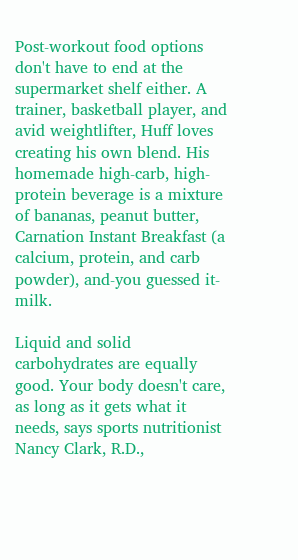Post-workout food options don't have to end at the supermarket shelf either. A trainer, basketball player, and avid weightlifter, Huff loves creating his own blend. His homemade high-carb, high-protein beverage is a mixture of bananas, peanut butter, Carnation Instant Breakfast (a calcium, protein, and carb powder), and-you guessed it-milk.

Liquid and solid carbohydrates are equally good. Your body doesn't care, as long as it gets what it needs, says sports nutritionist Nancy Clark, R.D.,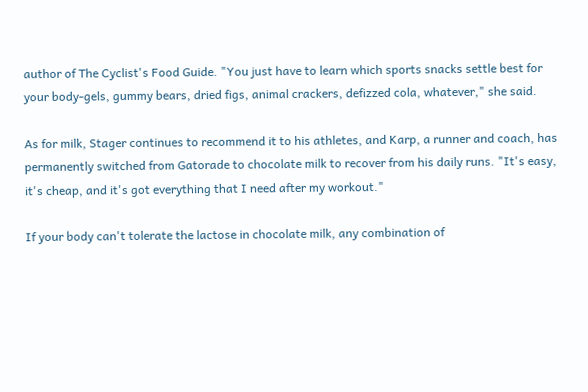author of The Cyclist's Food Guide. "You just have to learn which sports snacks settle best for your body-gels, gummy bears, dried figs, animal crackers, defizzed cola, whatever," she said.

As for milk, Stager continues to recommend it to his athletes, and Karp, a runner and coach, has permanently switched from Gatorade to chocolate milk to recover from his daily runs. "It's easy, it's cheap, and it's got everything that I need after my workout."

If your body can't tolerate the lactose in chocolate milk, any combination of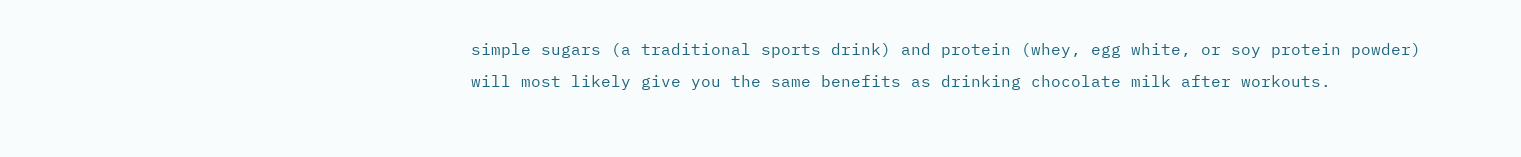simple sugars (a traditional sports drink) and protein (whey, egg white, or soy protein powder) will most likely give you the same benefits as drinking chocolate milk after workouts.